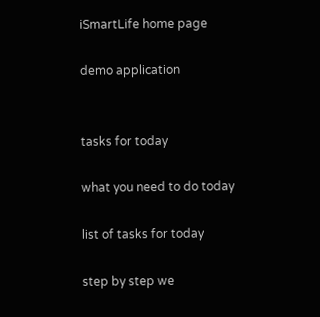iSmartLife home page

demo application


tasks for today

what you need to do today

list of tasks for today

step by step we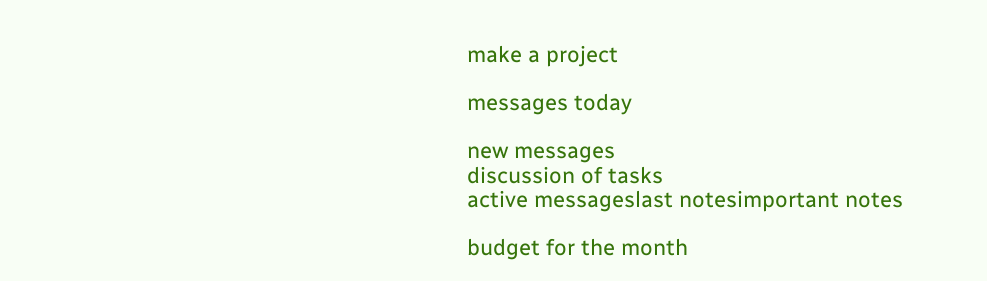make a project

messages today

new messages
discussion of tasks
active messageslast notesimportant notes

budget for the month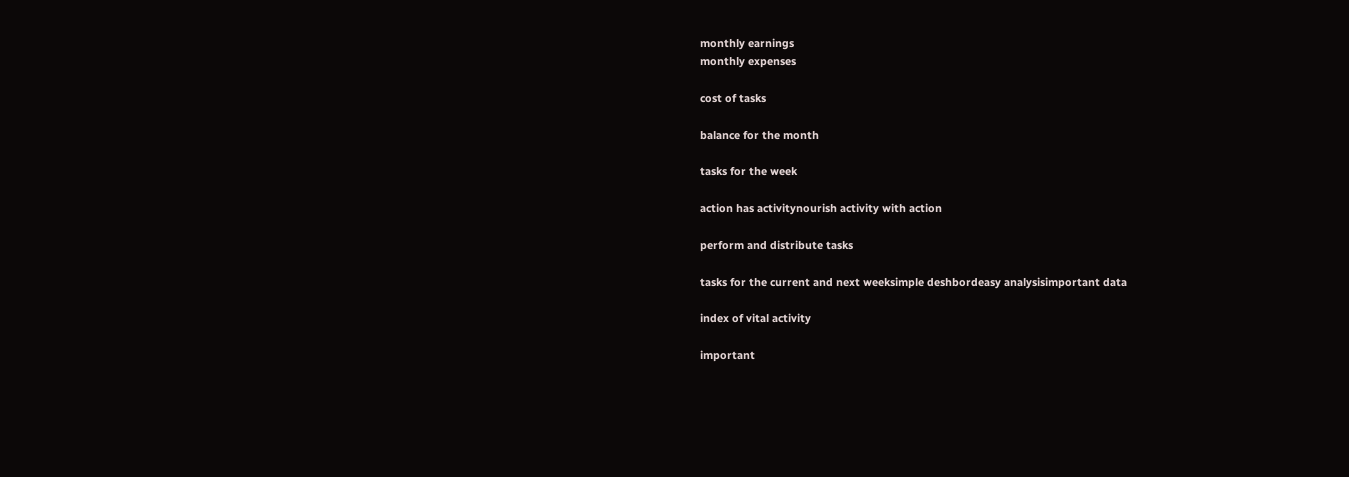monthly earnings
monthly expenses

cost of tasks

balance for the month

tasks for the week

action has activitynourish activity with action

perform and distribute tasks

tasks for the current and next weeksimple deshbordeasy analysisimportant data

index of vital activity

important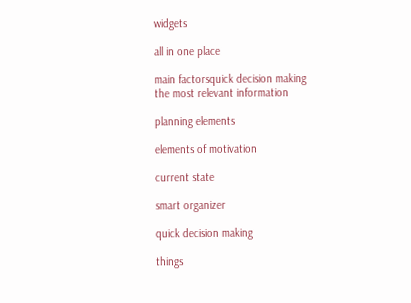widgets

all in one place

main factorsquick decision making
the most relevant information

planning elements

elements of motivation

current state

smart organizer

quick decision making

things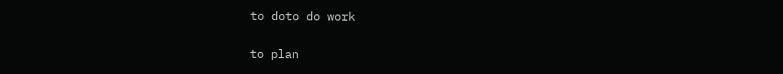to doto do work

to plan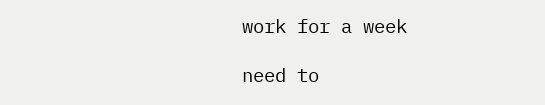work for a week

need to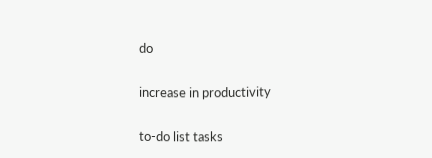do

increase in productivity

to-do list tasks